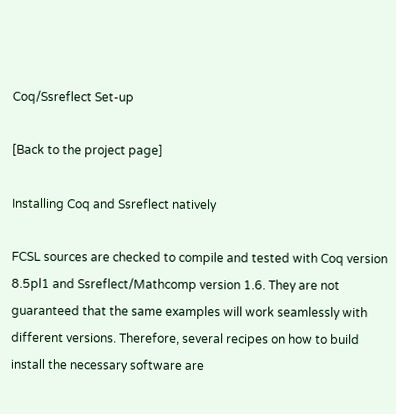Coq/Ssreflect Set-up

[Back to the project page]

Installing Coq and Ssreflect natively

FCSL sources are checked to compile and tested with Coq version 8.5pl1 and Ssreflect/Mathcomp version 1.6. They are not guaranteed that the same examples will work seamlessly with different versions. Therefore, several recipes on how to build install the necessary software are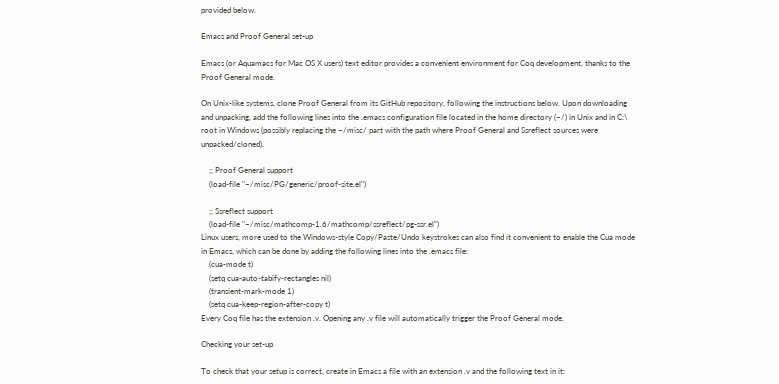provided below.

Emacs and Proof General set-up

Emacs (or Aquamacs for Mac OS X users) text editor provides a convenient environment for Coq development, thanks to the Proof General mode.

On Unix-like systems, clone Proof General from its GitHub repository, following the instructions below. Upon downloading and unpacking, add the following lines into the .emacs configuration file located in the home directory (~/) in Unix and in C:\ root in Windows (possibly replacing the ~/misc/ part with the path where Proof General and Ssreflect sources were unpacked/cloned).

    ;; Proof General support
    (load-file "~/misc/PG/generic/proof-site.el")

    ;; Ssreflect support
    (load-file "~/misc/mathcomp-1.6/mathcomp/ssreflect/pg-ssr.el")
Linux users, more used to the Windows-style Copy/Paste/Undo keystrokes can also find it convenient to enable the Cua mode in Emacs, which can be done by adding the following lines into the .emacs file:
    (cua-mode t)
    (setq cua-auto-tabify-rectangles nil)
    (transient-mark-mode 1)
    (setq cua-keep-region-after-copy t)
Every Coq file has the extension .v. Opening any .v file will automatically trigger the Proof General mode.

Checking your set-up

To check that your setup is correct, create in Emacs a file with an extension .v and the following text in it: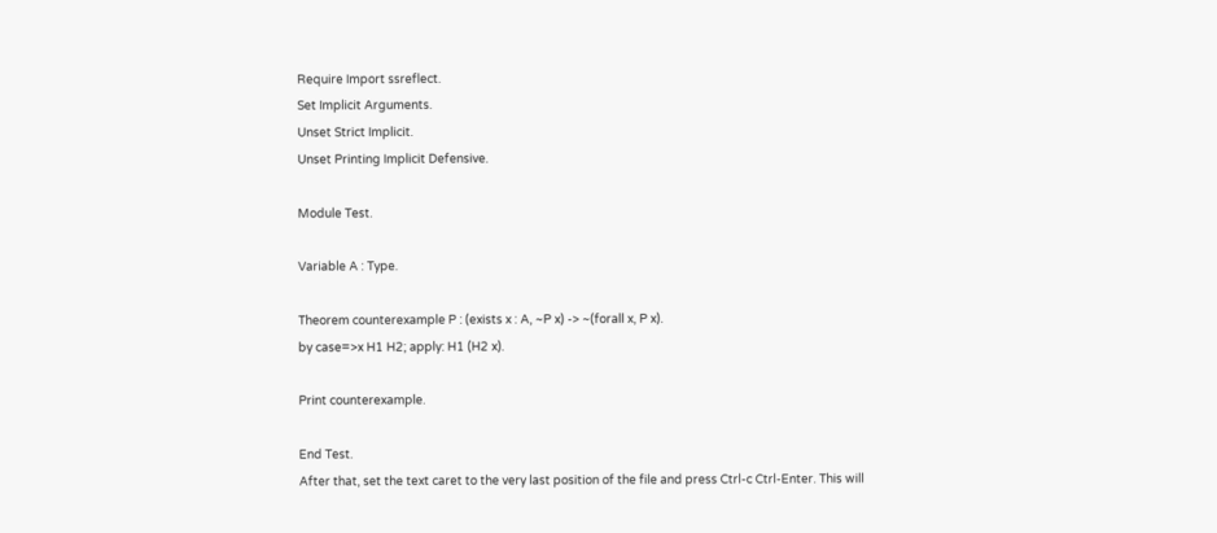Require Import ssreflect.
Set Implicit Arguments.
Unset Strict Implicit.
Unset Printing Implicit Defensive.

Module Test.

Variable A : Type.

Theorem counterexample P : (exists x : A, ~P x) -> ~(forall x, P x).
by case=>x H1 H2; apply: H1 (H2 x).

Print counterexample.

End Test.
After that, set the text caret to the very last position of the file and press Ctrl-c Ctrl-Enter. This will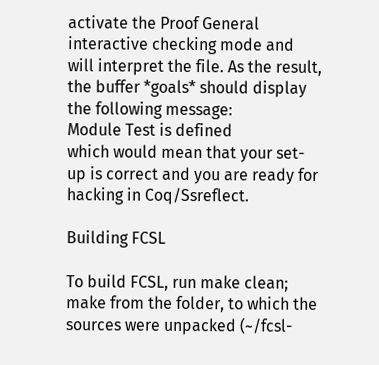activate the Proof General interactive checking mode and will interpret the file. As the result, the buffer *goals* should display the following message:
Module Test is defined
which would mean that your set-up is correct and you are ready for hacking in Coq/Ssreflect.

Building FCSL

To build FCSL, run make clean; make from the folder, to which the sources were unpacked (~/fcsl-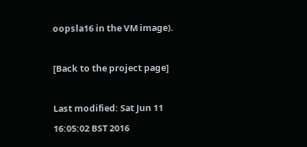oopsla16 in the VM image).

[Back to the project page]

Last modified: Sat Jun 11 16:05:02 BST 2016